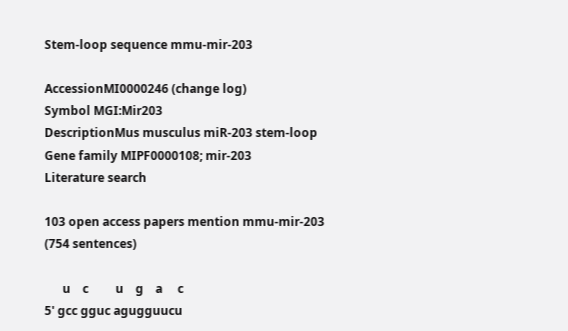Stem-loop sequence mmu-mir-203

AccessionMI0000246 (change log)
Symbol MGI:Mir203
DescriptionMus musculus miR-203 stem-loop
Gene family MIPF0000108; mir-203
Literature search

103 open access papers mention mmu-mir-203
(754 sentences)

      u    c         u    g    a     c
5' gcc gguc agugguucu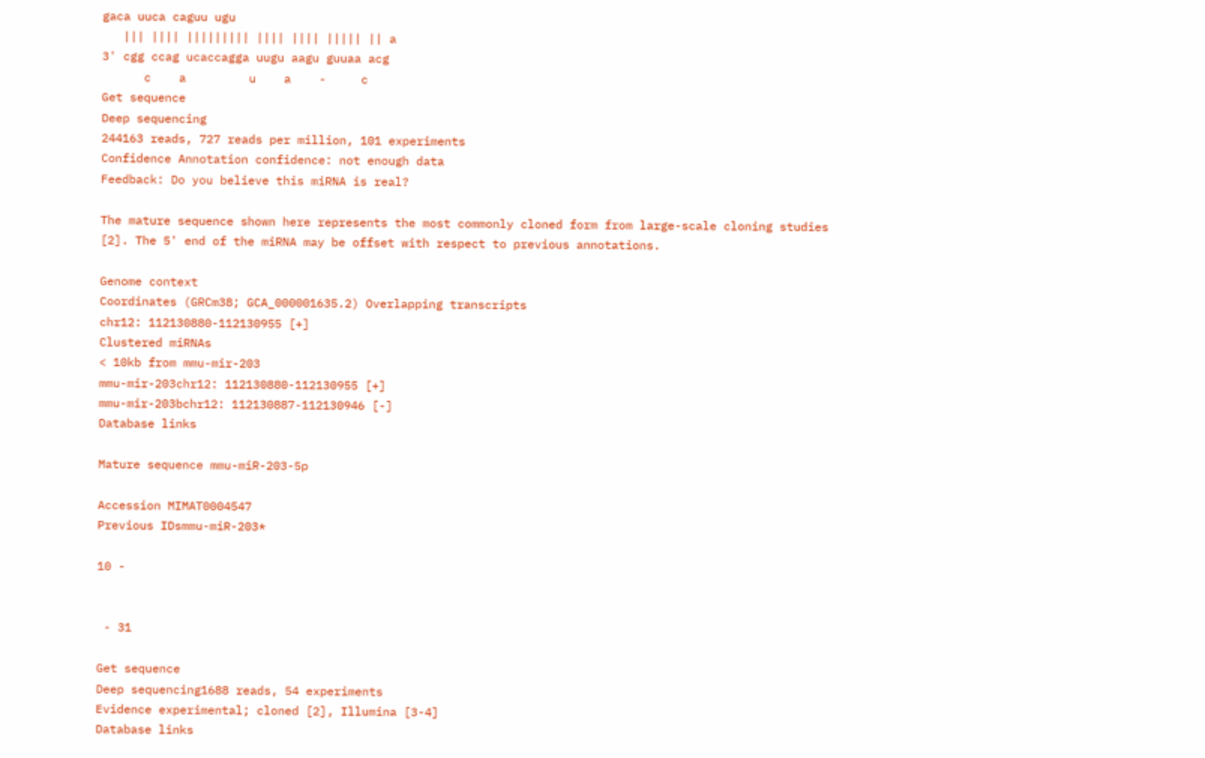gaca uuca caguu ugu
   ||| |||| ||||||||| |||| |||| ||||| || a
3' cgg ccag ucaccagga uugu aagu guuaa acg
      c    a         u    a    -     c
Get sequence
Deep sequencing
244163 reads, 727 reads per million, 101 experiments
Confidence Annotation confidence: not enough data
Feedback: Do you believe this miRNA is real?

The mature sequence shown here represents the most commonly cloned form from large-scale cloning studies [2]. The 5' end of the miRNA may be offset with respect to previous annotations.

Genome context
Coordinates (GRCm38; GCA_000001635.2) Overlapping transcripts
chr12: 112130880-112130955 [+]
Clustered miRNAs
< 10kb from mmu-mir-203
mmu-mir-203chr12: 112130880-112130955 [+]
mmu-mir-203bchr12: 112130887-112130946 [-]
Database links

Mature sequence mmu-miR-203-5p

Accession MIMAT0004547
Previous IDsmmu-miR-203*

10 -


 - 31

Get sequence
Deep sequencing1688 reads, 54 experiments
Evidence experimental; cloned [2], Illumina [3-4]
Database links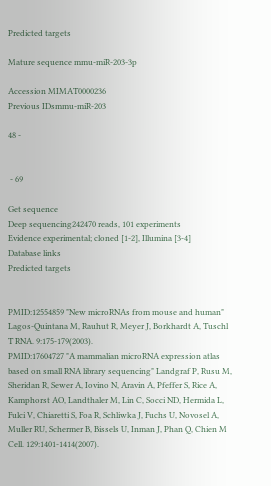Predicted targets

Mature sequence mmu-miR-203-3p

Accession MIMAT0000236
Previous IDsmmu-miR-203

48 -


 - 69

Get sequence
Deep sequencing242470 reads, 101 experiments
Evidence experimental; cloned [1-2], Illumina [3-4]
Database links
Predicted targets


PMID:12554859 "New microRNAs from mouse and human" Lagos-Quintana M, Rauhut R, Meyer J, Borkhardt A, Tuschl T RNA. 9:175-179(2003).
PMID:17604727 "A mammalian microRNA expression atlas based on small RNA library sequencing" Landgraf P, Rusu M, Sheridan R, Sewer A, Iovino N, Aravin A, Pfeffer S, Rice A, Kamphorst AO, Landthaler M, Lin C, Socci ND, Hermida L, Fulci V, Chiaretti S, Foa R, Schliwka J, Fuchs U, Novosel A, Muller RU, Schermer B, Bissels U, Inman J, Phan Q, Chien M Cell. 129:1401-1414(2007).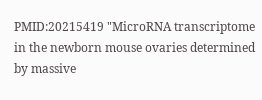PMID:20215419 "MicroRNA transcriptome in the newborn mouse ovaries determined by massive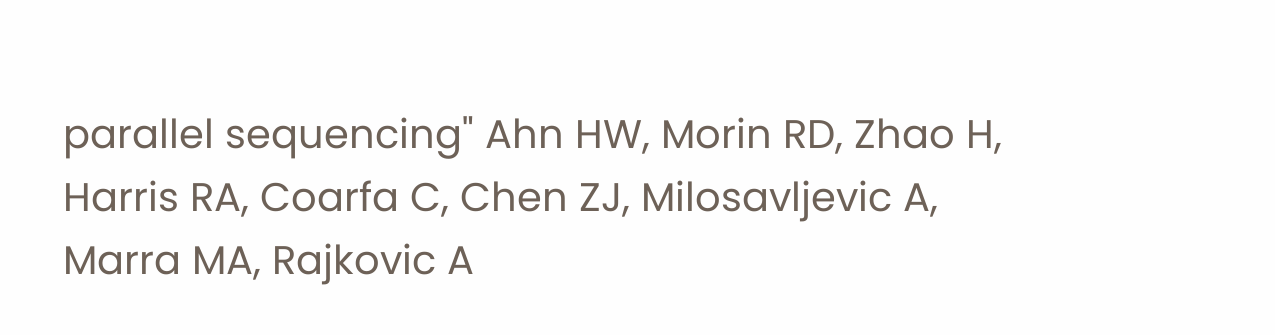parallel sequencing" Ahn HW, Morin RD, Zhao H, Harris RA, Coarfa C, Chen ZJ, Milosavljevic A, Marra MA, Rajkovic A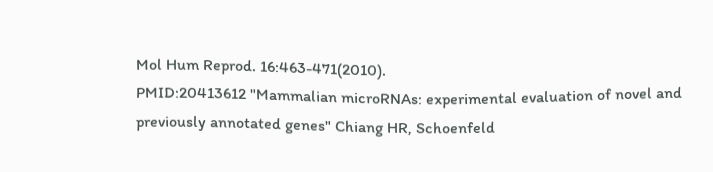Mol Hum Reprod. 16:463-471(2010).
PMID:20413612 "Mammalian microRNAs: experimental evaluation of novel and previously annotated genes" Chiang HR, Schoenfeld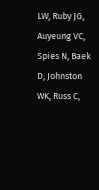LW, Ruby JG, Auyeung VC, Spies N, Baek D, Johnston WK, Russ C,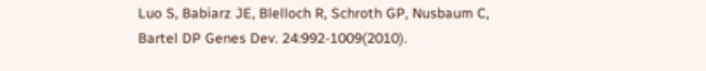Luo S, Babiarz JE, Blelloch R, Schroth GP, Nusbaum C, Bartel DP Genes Dev. 24:992-1009(2010).